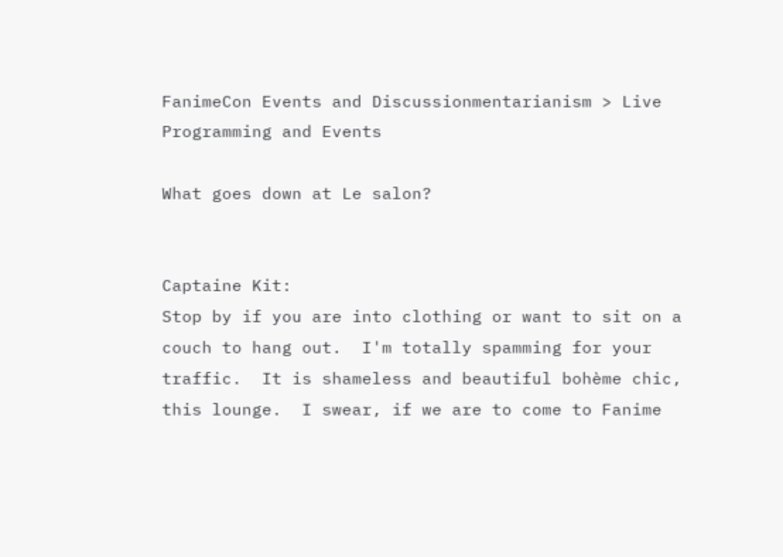FanimeCon Events and Discussionmentarianism > Live Programming and Events

What goes down at Le salon?


Captaine Kit:
Stop by if you are into clothing or want to sit on a couch to hang out.  I'm totally spamming for your traffic.  It is shameless and beautiful bohème chic, this lounge.  I swear, if we are to come to Fanime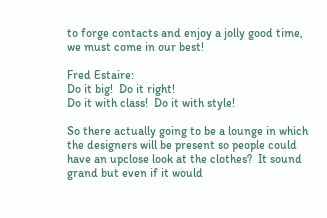to forge contacts and enjoy a jolly good time, we must come in our best!

Fred Estaire:
Do it big!  Do it right!
Do it with class!  Do it with style!

So there actually going to be a lounge in which the designers will be present so people could have an upclose look at the clothes?  It sound grand but even if it would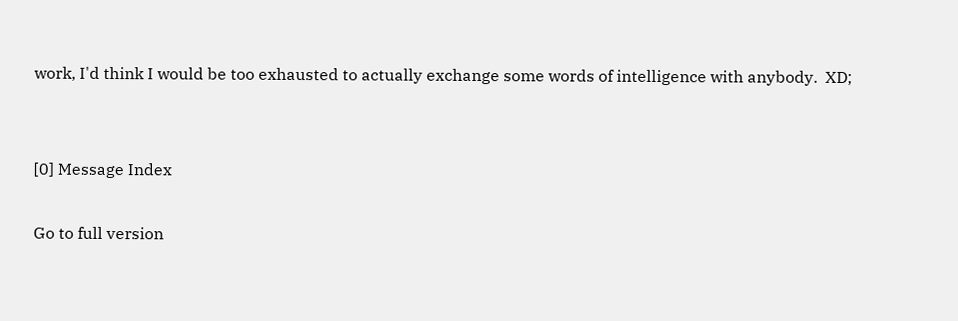work, I'd think I would be too exhausted to actually exchange some words of intelligence with anybody.  XD;


[0] Message Index

Go to full version